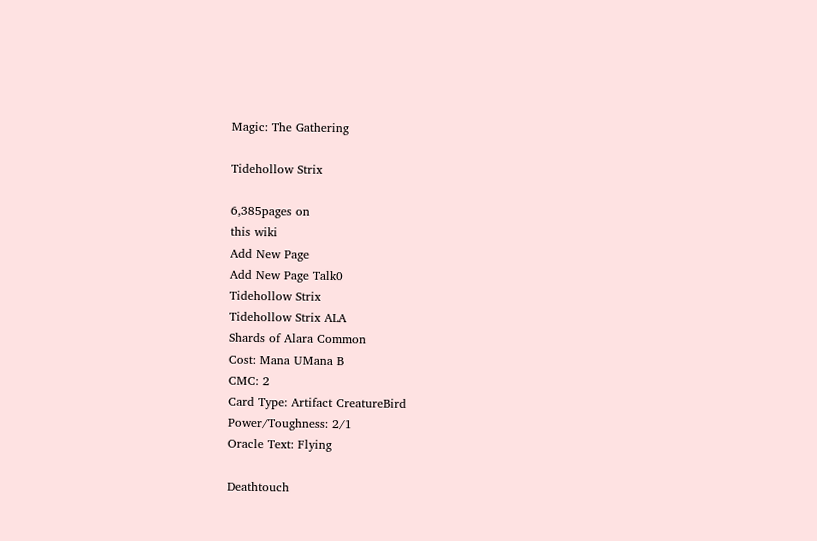Magic: The Gathering

Tidehollow Strix

6,385pages on
this wiki
Add New Page
Add New Page Talk0
Tidehollow Strix
Tidehollow Strix ALA
Shards of Alara Common
Cost: Mana UMana B
CMC: 2
Card Type: Artifact CreatureBird
Power/Toughness: 2/1
Oracle Text: Flying

Deathtouch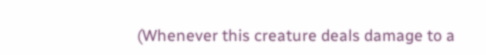(Whenever this creature deals damage to a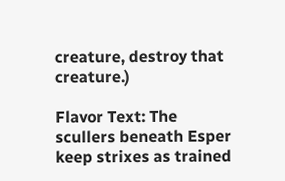creature, destroy that creature.)

Flavor Text: The scullers beneath Esper keep strixes as trained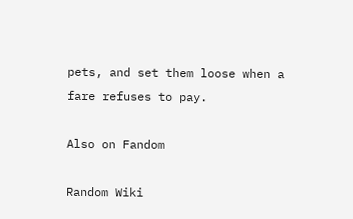pets, and set them loose when a fare refuses to pay.

Also on Fandom

Random Wiki